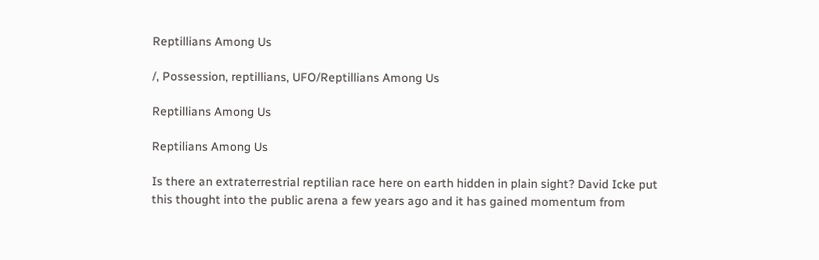Reptillians Among Us

/, Possession, reptillians, UFO/Reptillians Among Us

Reptillians Among Us

Reptilians Among Us

Is there an extraterrestrial reptilian race here on earth hidden in plain sight? David Icke put this thought into the public arena a few years ago and it has gained momentum from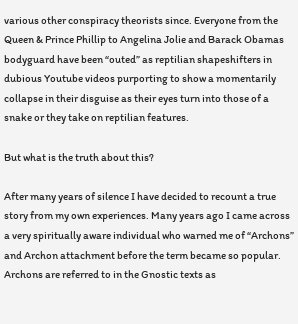various other conspiracy theorists since. Everyone from the Queen & Prince Phillip to Angelina Jolie and Barack Obamas bodyguard have been “outed” as reptilian shapeshifters in dubious Youtube videos purporting to show a momentarily collapse in their disguise as their eyes turn into those of a snake or they take on reptilian features.

But what is the truth about this?

After many years of silence I have decided to recount a true story from my own experiences. Many years ago I came across a very spiritually aware individual who warned me of “Archons” and Archon attachment before the term became so popular. Archons are referred to in the Gnostic texts as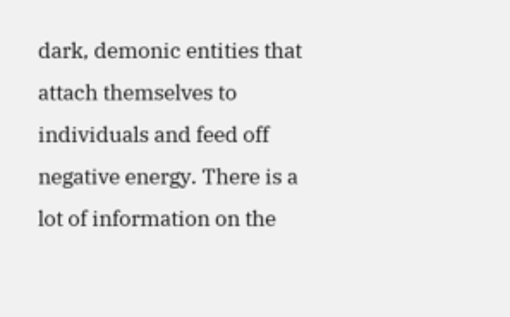dark, demonic entities that attach themselves to individuals and feed off negative energy. There is a lot of information on the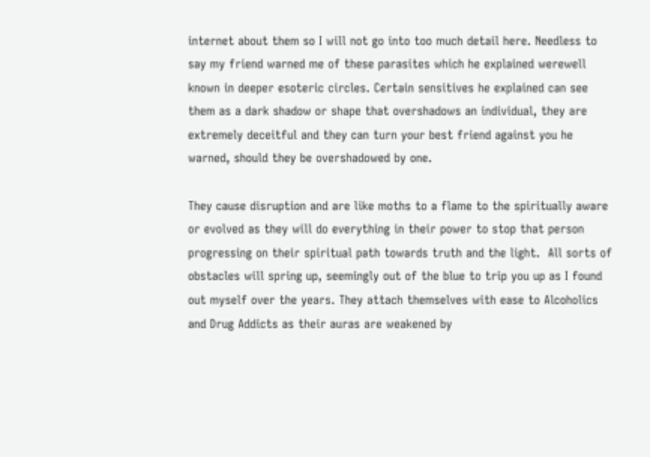internet about them so I will not go into too much detail here. Needless to say my friend warned me of these parasites which he explained werewell known in deeper esoteric circles. Certain sensitives he explained can see them as a dark shadow or shape that overshadows an individual, they are extremely deceitful and they can turn your best friend against you he warned, should they be overshadowed by one.

They cause disruption and are like moths to a flame to the spiritually aware or evolved as they will do everything in their power to stop that person progressing on their spiritual path towards truth and the light.  All sorts of obstacles will spring up, seemingly out of the blue to trip you up as I found out myself over the years. They attach themselves with ease to Alcoholics and Drug Addicts as their auras are weakened by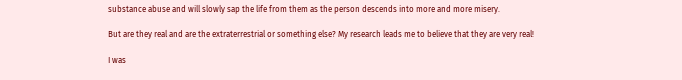substance abuse and will slowly sap the life from them as the person descends into more and more misery.

But are they real and are the extraterrestrial or something else? My research leads me to believe that they are very real!

I was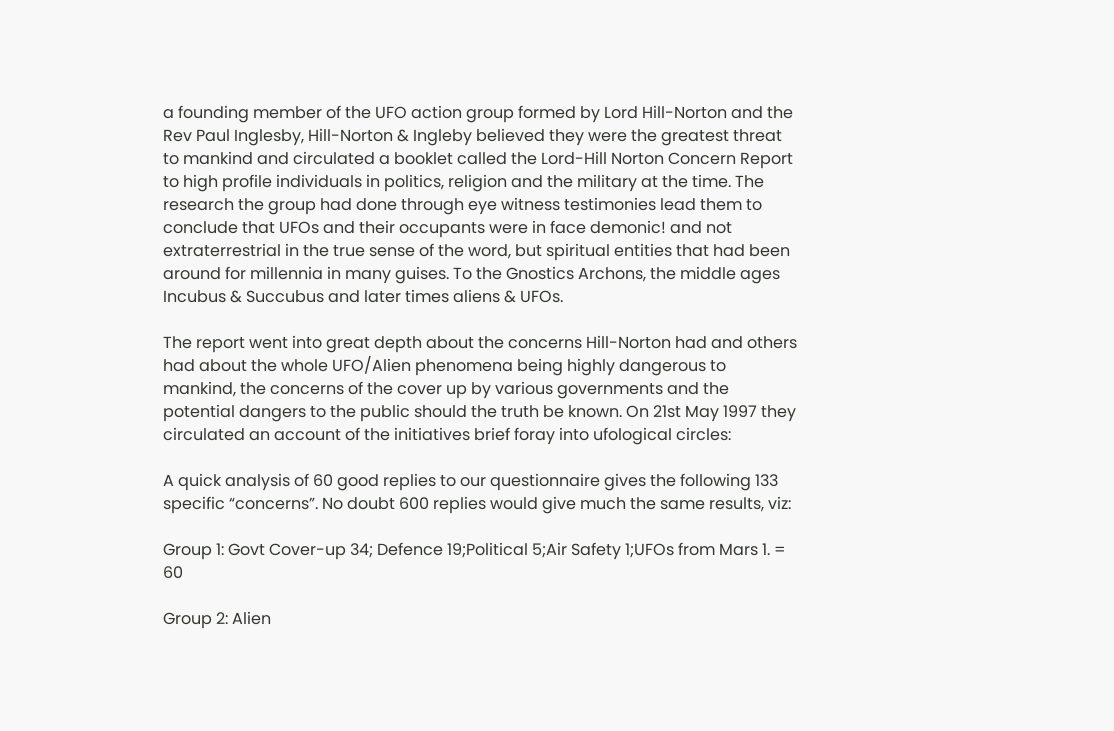a founding member of the UFO action group formed by Lord Hill-Norton and the Rev Paul Inglesby, Hill-Norton & Ingleby believed they were the greatest threat to mankind and circulated a booklet called the Lord-Hill Norton Concern Report to high profile individuals in politics, religion and the military at the time. The research the group had done through eye witness testimonies lead them to conclude that UFOs and their occupants were in face demonic! and not extraterrestrial in the true sense of the word, but spiritual entities that had been around for millennia in many guises. To the Gnostics Archons, the middle ages Incubus & Succubus and later times aliens & UFOs.

The report went into great depth about the concerns Hill-Norton had and others had about the whole UFO/Alien phenomena being highly dangerous to mankind, the concerns of the cover up by various governments and the potential dangers to the public should the truth be known. On 21st May 1997 they circulated an account of the initiatives brief foray into ufological circles:

A quick analysis of 60 good replies to our questionnaire gives the following 133 specific “concerns”. No doubt 600 replies would give much the same results, viz:

Group 1: Govt Cover-up 34; Defence 19;Political 5;Air Safety 1;UFOs from Mars 1. = 60

Group 2: Alien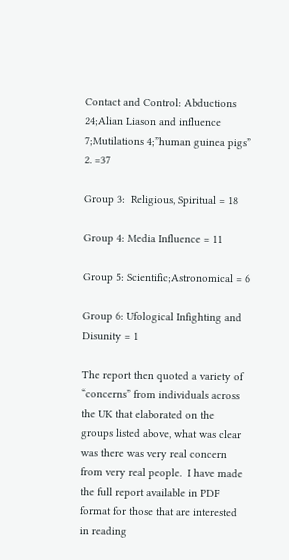Contact and Control: Abductions 24;Alian Liason and influence 7;Mutilations 4;”human guinea pigs” 2. =37

Group 3:  Religious, Spiritual = 18

Group 4: Media Influence = 11

Group 5: Scientific;Astronomical = 6

Group 6: Ufological Infighting and Disunity = 1

The report then quoted a variety of “concerns” from individuals across the UK that elaborated on the groups listed above, what was clear was there was very real concern from very real people.  I have made the full report available in PDF format for those that are interested in reading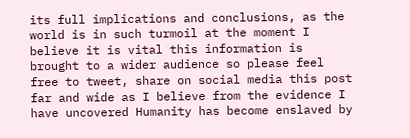its full implications and conclusions, as the world is in such turmoil at the moment I believe it is vital this information is brought to a wider audience so please feel free to tweet, share on social media this post far and wide as I believe from the evidence I have uncovered Humanity has become enslaved by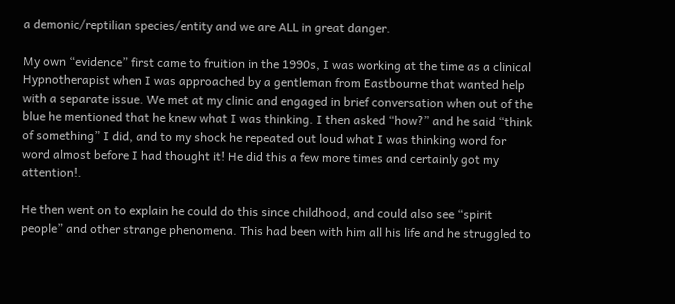a demonic/reptilian species/entity and we are ALL in great danger.

My own “evidence” first came to fruition in the 1990s, I was working at the time as a clinical Hypnotherapist when I was approached by a gentleman from Eastbourne that wanted help with a separate issue. We met at my clinic and engaged in brief conversation when out of the blue he mentioned that he knew what I was thinking. I then asked “how?” and he said “think of something” I did, and to my shock he repeated out loud what I was thinking word for word almost before I had thought it! He did this a few more times and certainly got my attention!.

He then went on to explain he could do this since childhood, and could also see “spirit people” and other strange phenomena. This had been with him all his life and he struggled to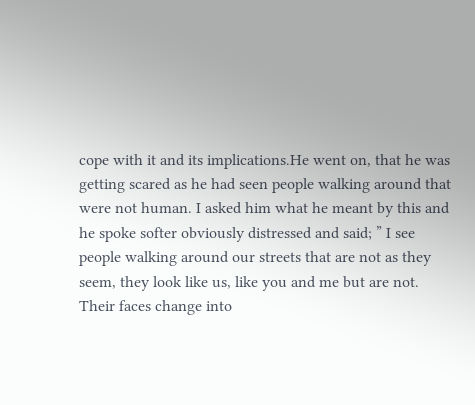cope with it and its implications.He went on, that he was getting scared as he had seen people walking around that were not human. I asked him what he meant by this and he spoke softer obviously distressed and said; ” I see people walking around our streets that are not as they seem, they look like us, like you and me but are not. Their faces change into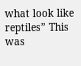what look like reptiles” This was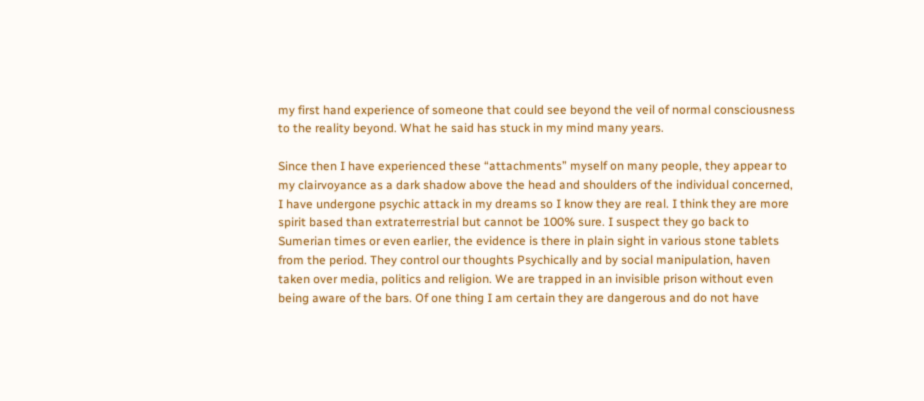my first hand experience of someone that could see beyond the veil of normal consciousness to the reality beyond. What he said has stuck in my mind many years.

Since then I have experienced these “attachments” myself on many people, they appear to my clairvoyance as a dark shadow above the head and shoulders of the individual concerned, I have undergone psychic attack in my dreams so I know they are real. I think they are more spirit based than extraterrestrial but cannot be 100% sure. I suspect they go back to Sumerian times or even earlier, the evidence is there in plain sight in various stone tablets from the period. They control our thoughts Psychically and by social manipulation, haven taken over media, politics and religion. We are trapped in an invisible prison without even being aware of the bars. Of one thing I am certain they are dangerous and do not have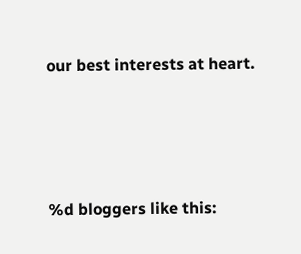our best interests at heart.






%d bloggers like this: